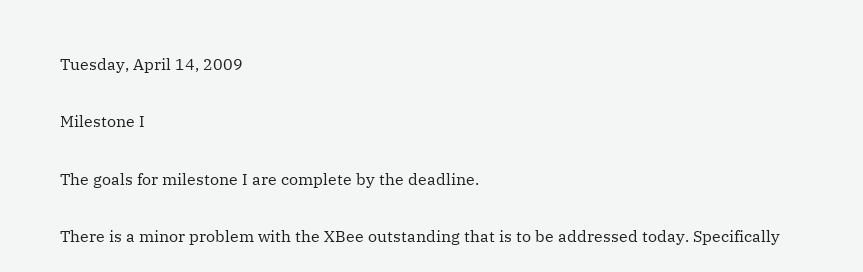Tuesday, April 14, 2009

Milestone I

The goals for milestone I are complete by the deadline.

There is a minor problem with the XBee outstanding that is to be addressed today. Specifically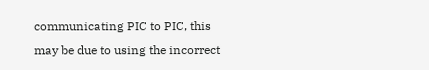communicating PIC to PIC, this may be due to using the incorrect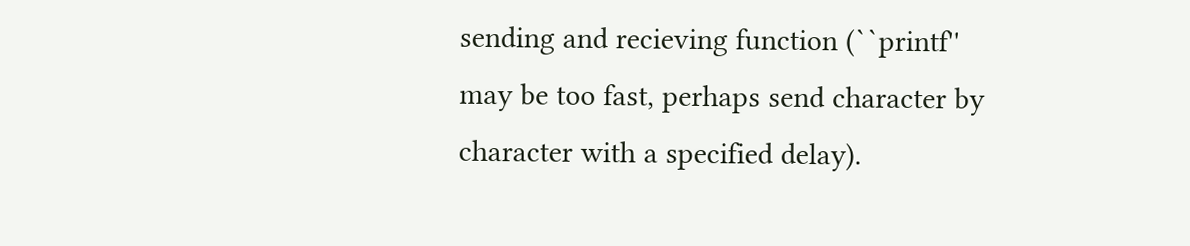sending and recieving function (``printf'' may be too fast, perhaps send character by character with a specified delay).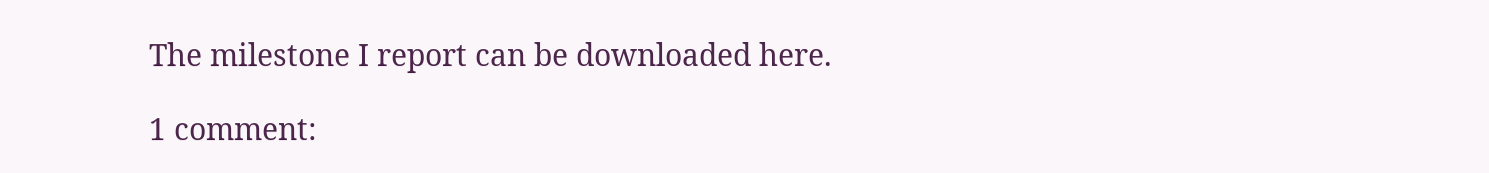The milestone I report can be downloaded here.

1 comment: